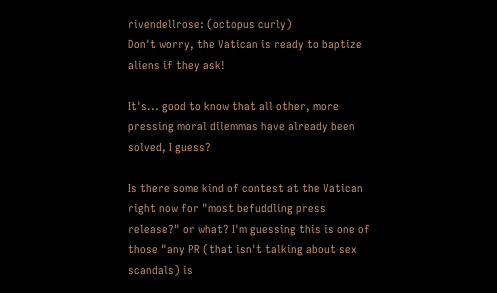rivendellrose: (octopus curly)
Don't worry, the Vatican is ready to baptize aliens if they ask!

It's... good to know that all other, more pressing moral dilemmas have already been solved, I guess?

Is there some kind of contest at the Vatican right now for "most befuddling press release?" or what? I'm guessing this is one of those "any PR (that isn't talking about sex scandals) is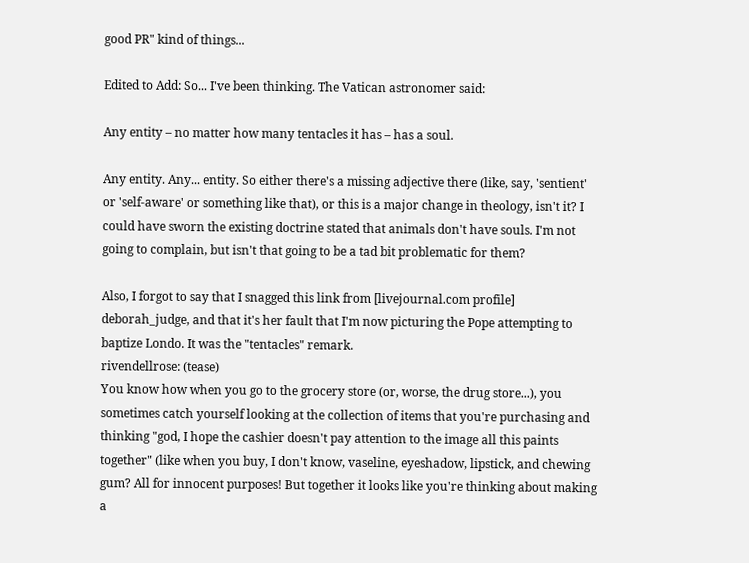good PR" kind of things...

Edited to Add: So... I've been thinking. The Vatican astronomer said:

Any entity – no matter how many tentacles it has – has a soul.

Any entity. Any... entity. So either there's a missing adjective there (like, say, 'sentient' or 'self-aware' or something like that), or this is a major change in theology, isn't it? I could have sworn the existing doctrine stated that animals don't have souls. I'm not going to complain, but isn't that going to be a tad bit problematic for them?

Also, I forgot to say that I snagged this link from [livejournal.com profile] deborah_judge, and that it's her fault that I'm now picturing the Pope attempting to baptize Londo. It was the "tentacles" remark.
rivendellrose: (tease)
You know how when you go to the grocery store (or, worse, the drug store...), you sometimes catch yourself looking at the collection of items that you're purchasing and thinking "god, I hope the cashier doesn't pay attention to the image all this paints together" (like when you buy, I don't know, vaseline, eyeshadow, lipstick, and chewing gum? All for innocent purposes! But together it looks like you're thinking about making a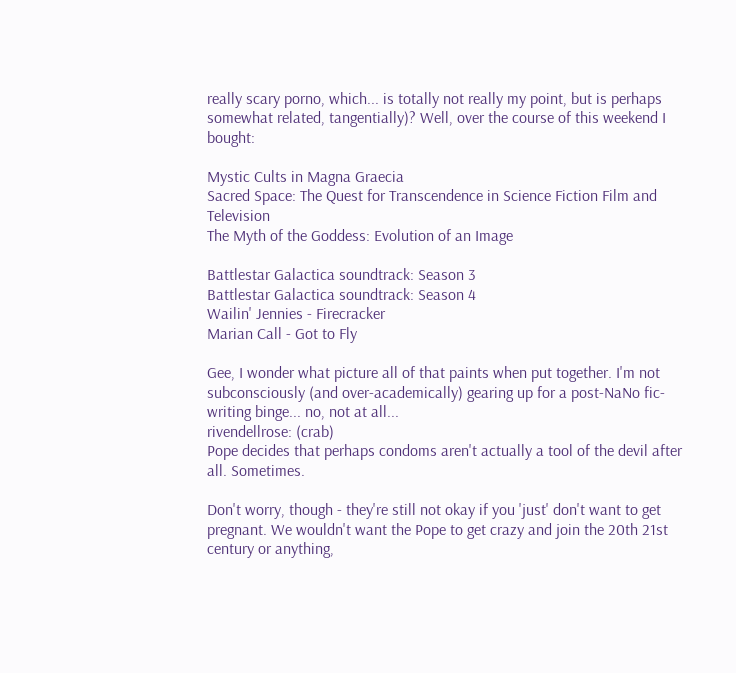really scary porno, which... is totally not really my point, but is perhaps somewhat related, tangentially)? Well, over the course of this weekend I bought:

Mystic Cults in Magna Graecia
Sacred Space: The Quest for Transcendence in Science Fiction Film and Television
The Myth of the Goddess: Evolution of an Image

Battlestar Galactica soundtrack: Season 3
Battlestar Galactica soundtrack: Season 4
Wailin' Jennies - Firecracker
Marian Call - Got to Fly

Gee, I wonder what picture all of that paints when put together. I'm not subconsciously (and over-academically) gearing up for a post-NaNo fic-writing binge... no, not at all...
rivendellrose: (crab)
Pope decides that perhaps condoms aren't actually a tool of the devil after all. Sometimes.

Don't worry, though - they're still not okay if you 'just' don't want to get pregnant. We wouldn't want the Pope to get crazy and join the 20th 21st century or anything,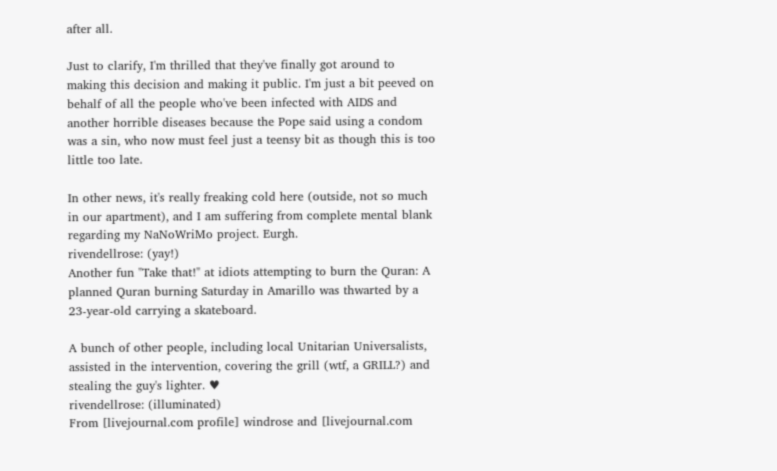after all.

Just to clarify, I'm thrilled that they've finally got around to making this decision and making it public. I'm just a bit peeved on behalf of all the people who've been infected with AIDS and another horrible diseases because the Pope said using a condom was a sin, who now must feel just a teensy bit as though this is too little too late.

In other news, it's really freaking cold here (outside, not so much in our apartment), and I am suffering from complete mental blank regarding my NaNoWriMo project. Eurgh.
rivendellrose: (yay!)
Another fun "Take that!" at idiots attempting to burn the Quran: A planned Quran burning Saturday in Amarillo was thwarted by a 23-year-old carrying a skateboard.

A bunch of other people, including local Unitarian Universalists, assisted in the intervention, covering the grill (wtf, a GRILL?) and stealing the guy's lighter. ♥
rivendellrose: (illuminated)
From [livejournal.com profile] windrose and [livejournal.com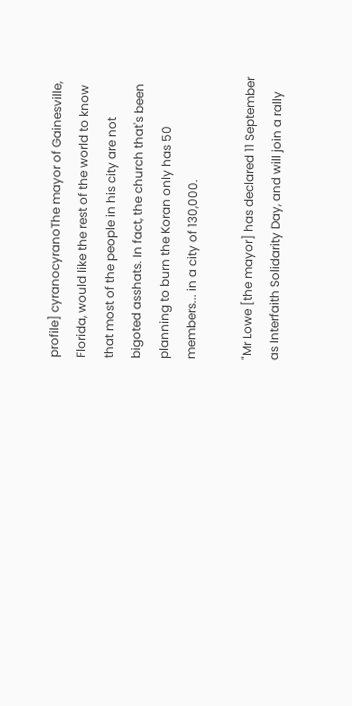profile] cyranocyranoThe mayor of Gainesville, Florida, would like the rest of the world to know that most of the people in his city are not bigoted asshats. In fact, the church that's been planning to burn the Koran only has 50 members... in a city of 130,000.

"Mr Lowe [the mayor] has declared 11 September as Interfaith Solidarity Day, and will join a rally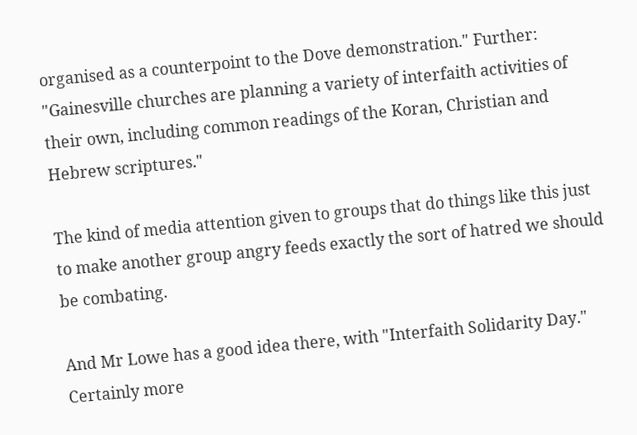organised as a counterpoint to the Dove demonstration." Further: "Gainesville churches are planning a variety of interfaith activities of their own, including common readings of the Koran, Christian and Hebrew scriptures."

The kind of media attention given to groups that do things like this just to make another group angry feeds exactly the sort of hatred we should be combating.

And Mr Lowe has a good idea there, with "Interfaith Solidarity Day." Certainly more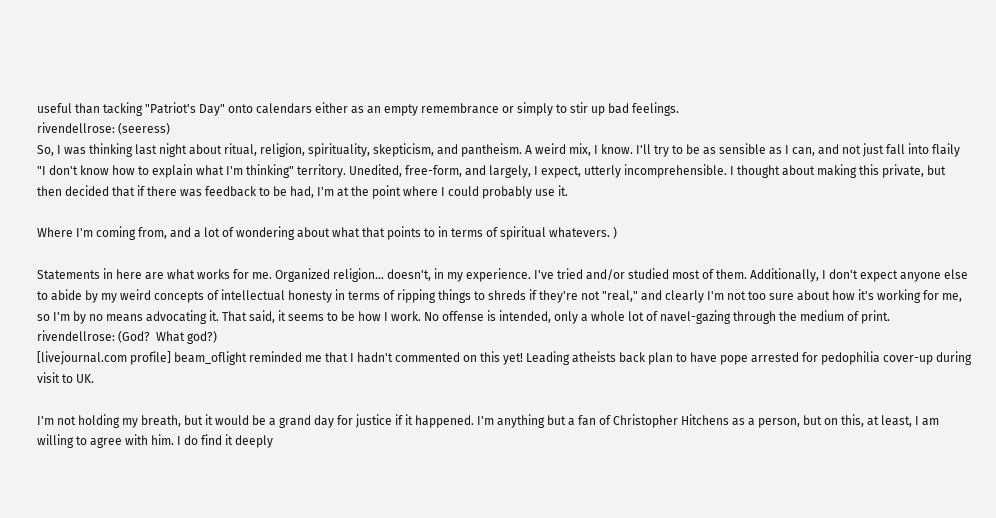useful than tacking "Patriot's Day" onto calendars either as an empty remembrance or simply to stir up bad feelings.
rivendellrose: (seeress)
So, I was thinking last night about ritual, religion, spirituality, skepticism, and pantheism. A weird mix, I know. I'll try to be as sensible as I can, and not just fall into flaily "I don't know how to explain what I'm thinking" territory. Unedited, free-form, and largely, I expect, utterly incomprehensible. I thought about making this private, but then decided that if there was feedback to be had, I'm at the point where I could probably use it.

Where I'm coming from, and a lot of wondering about what that points to in terms of spiritual whatevers. )

Statements in here are what works for me. Organized religion... doesn't, in my experience. I've tried and/or studied most of them. Additionally, I don't expect anyone else to abide by my weird concepts of intellectual honesty in terms of ripping things to shreds if they're not "real," and clearly I'm not too sure about how it's working for me, so I'm by no means advocating it. That said, it seems to be how I work. No offense is intended, only a whole lot of navel-gazing through the medium of print.
rivendellrose: (God?  What god?)
[livejournal.com profile] beam_oflight reminded me that I hadn't commented on this yet! Leading atheists back plan to have pope arrested for pedophilia cover-up during visit to UK.

I'm not holding my breath, but it would be a grand day for justice if it happened. I'm anything but a fan of Christopher Hitchens as a person, but on this, at least, I am willing to agree with him. I do find it deeply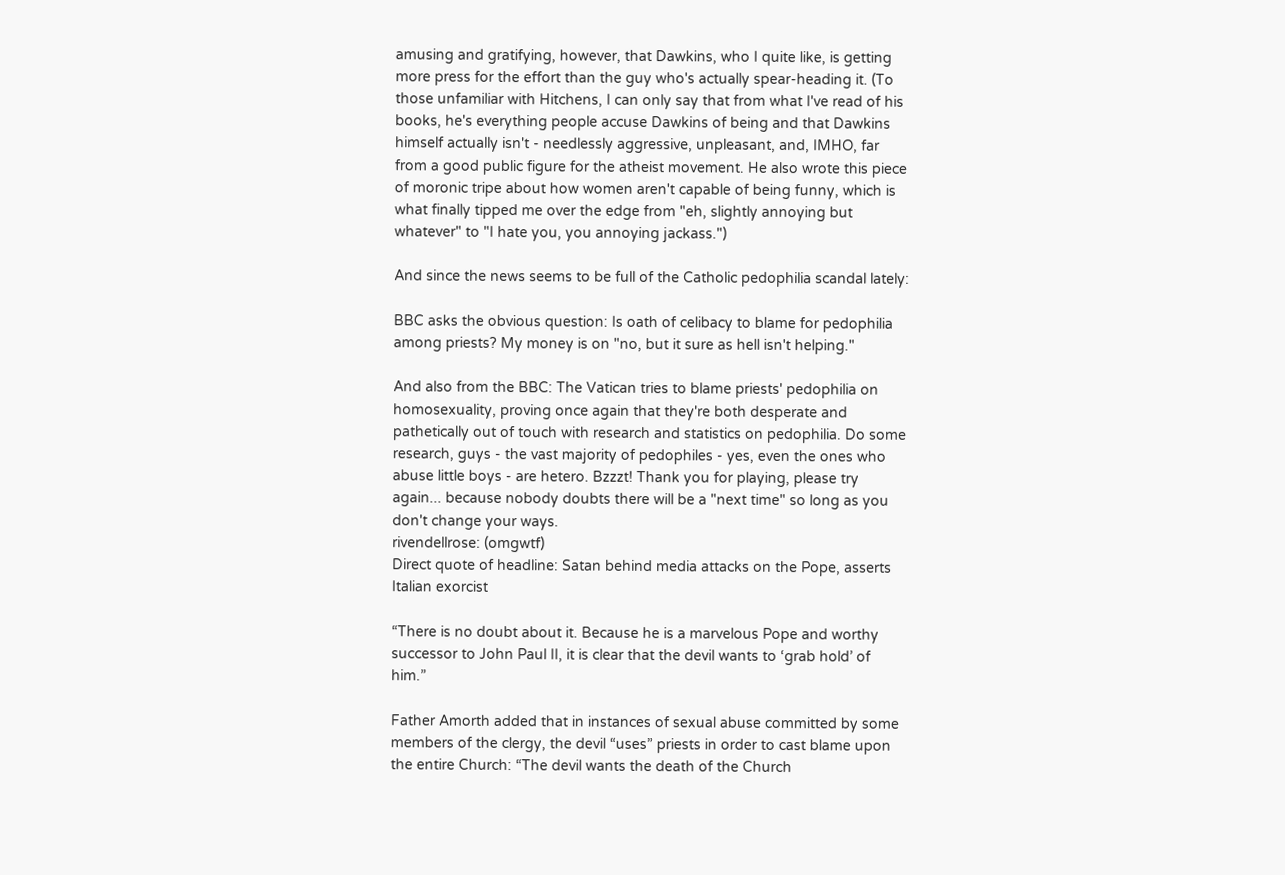amusing and gratifying, however, that Dawkins, who I quite like, is getting more press for the effort than the guy who's actually spear-heading it. (To those unfamiliar with Hitchens, I can only say that from what I've read of his books, he's everything people accuse Dawkins of being and that Dawkins himself actually isn't - needlessly aggressive, unpleasant, and, IMHO, far from a good public figure for the atheist movement. He also wrote this piece of moronic tripe about how women aren't capable of being funny, which is what finally tipped me over the edge from "eh, slightly annoying but whatever" to "I hate you, you annoying jackass.")

And since the news seems to be full of the Catholic pedophilia scandal lately:

BBC asks the obvious question: Is oath of celibacy to blame for pedophilia among priests? My money is on "no, but it sure as hell isn't helping."

And also from the BBC: The Vatican tries to blame priests' pedophilia on homosexuality, proving once again that they're both desperate and pathetically out of touch with research and statistics on pedophilia. Do some research, guys - the vast majority of pedophiles - yes, even the ones who abuse little boys - are hetero. Bzzzt! Thank you for playing, please try again... because nobody doubts there will be a "next time" so long as you don't change your ways.
rivendellrose: (omgwtf)
Direct quote of headline: Satan behind media attacks on the Pope, asserts Italian exorcist

“There is no doubt about it. Because he is a marvelous Pope and worthy successor to John Paul II, it is clear that the devil wants to ‘grab hold’ of him.”

Father Amorth added that in instances of sexual abuse committed by some members of the clergy, the devil “uses” priests in order to cast blame upon the entire Church: “The devil wants the death of the Church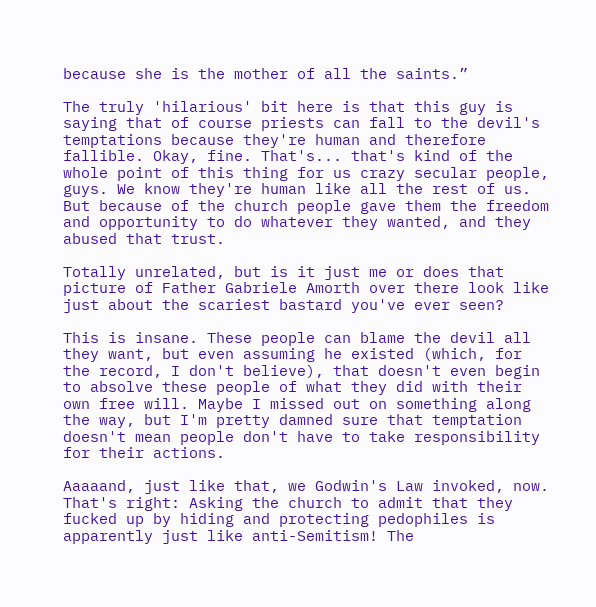because she is the mother of all the saints.”

The truly 'hilarious' bit here is that this guy is saying that of course priests can fall to the devil's temptations because they're human and therefore fallible. Okay, fine. That's... that's kind of the whole point of this thing for us crazy secular people, guys. We know they're human like all the rest of us. But because of the church people gave them the freedom and opportunity to do whatever they wanted, and they abused that trust.

Totally unrelated, but is it just me or does that picture of Father Gabriele Amorth over there look like just about the scariest bastard you've ever seen?

This is insane. These people can blame the devil all they want, but even assuming he existed (which, for the record, I don't believe), that doesn't even begin to absolve these people of what they did with their own free will. Maybe I missed out on something along the way, but I'm pretty damned sure that temptation doesn't mean people don't have to take responsibility for their actions.

Aaaaand, just like that, we Godwin's Law invoked, now. That's right: Asking the church to admit that they fucked up by hiding and protecting pedophiles is apparently just like anti-Semitism! The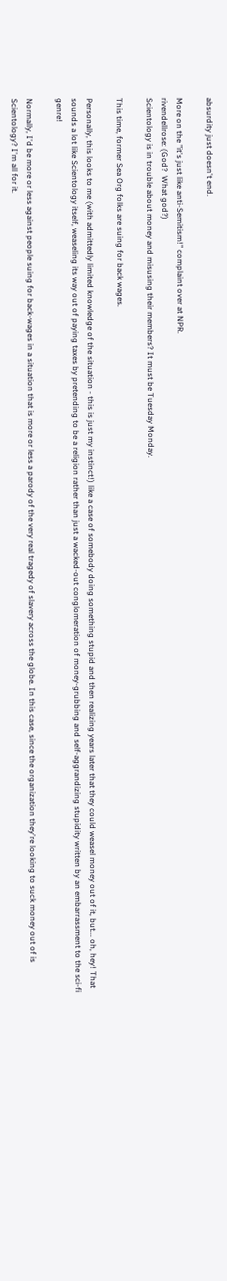absurdity just doesn't end.

More on the "it's just like anti-Semitism!" complaint over at NPR.
rivendellrose: (God?  What god?)
Scientology is in trouble about money and misusing their members? It must be Tuesday Monday.

This time, former Sea Org folks are suing for back wages.

Personally, this looks to me (with admittedly limited knowledge of the situation - this is just my instinct!) like a case of somebody doing something stupid and then realizing years later that they could weasel money out of it, but... oh, hey! That sounds a lot like Scientology itself, weaseling its way out of paying taxes by pretending to be a religion rather than just a wacked-out conglomeration of money-grubbing and self-aggrandizing stupidity written by an embarrassment to the sci-fi genre!

Normally, I'd be more or less against people suing for back-wages in a situation that is more or less a parody of the very real tragedy of slavery across the globe. In this case, since the organization they're looking to suck money out of is Scientology? I'm all for it.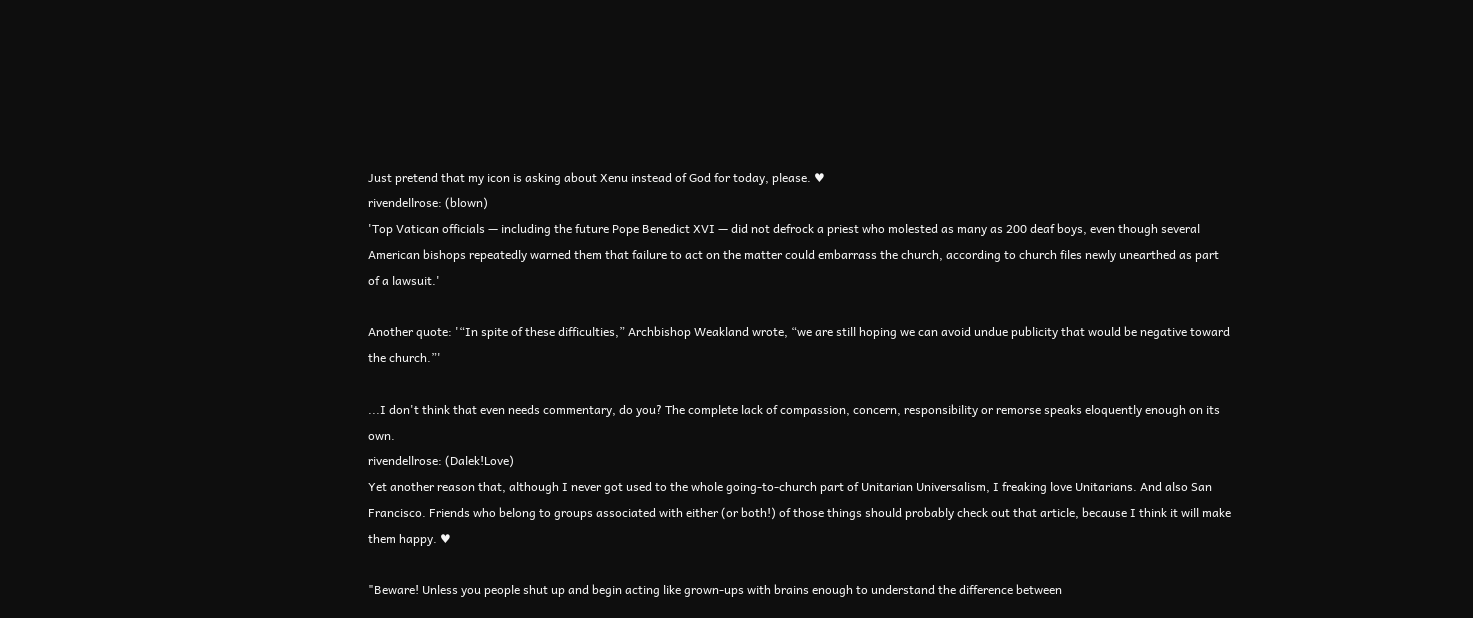Just pretend that my icon is asking about Xenu instead of God for today, please. ♥
rivendellrose: (blown)
'Top Vatican officials — including the future Pope Benedict XVI — did not defrock a priest who molested as many as 200 deaf boys, even though several American bishops repeatedly warned them that failure to act on the matter could embarrass the church, according to church files newly unearthed as part of a lawsuit.'

Another quote: '“In spite of these difficulties,” Archbishop Weakland wrote, “we are still hoping we can avoid undue publicity that would be negative toward the church.”'

...I don't think that even needs commentary, do you? The complete lack of compassion, concern, responsibility or remorse speaks eloquently enough on its own.
rivendellrose: (Dalek!Love)
Yet another reason that, although I never got used to the whole going-to-church part of Unitarian Universalism, I freaking love Unitarians. And also San Francisco. Friends who belong to groups associated with either (or both!) of those things should probably check out that article, because I think it will make them happy. ♥

"Beware! Unless you people shut up and begin acting like grown-ups with brains enough to understand the difference between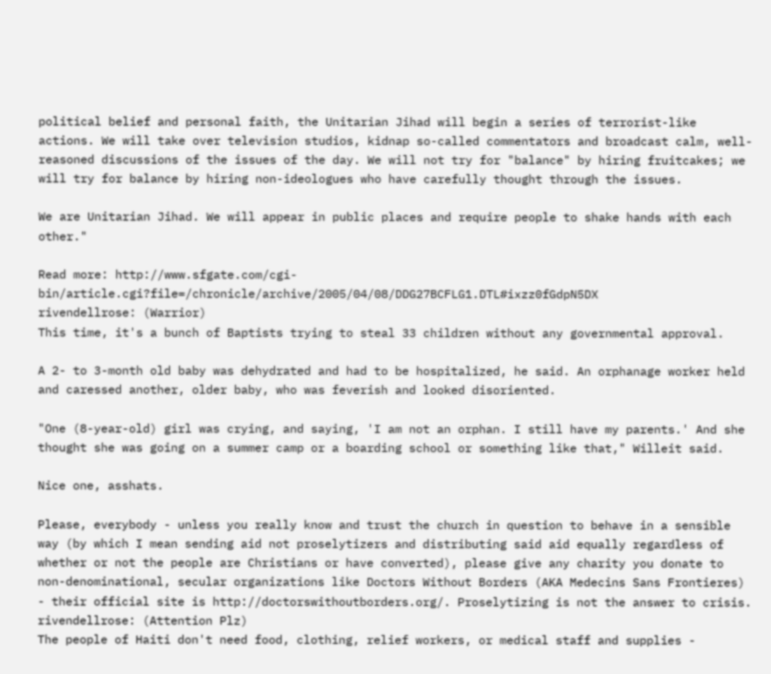political belief and personal faith, the Unitarian Jihad will begin a series of terrorist-like actions. We will take over television studios, kidnap so-called commentators and broadcast calm, well-reasoned discussions of the issues of the day. We will not try for "balance" by hiring fruitcakes; we will try for balance by hiring non-ideologues who have carefully thought through the issues.

We are Unitarian Jihad. We will appear in public places and require people to shake hands with each other."

Read more: http://www.sfgate.com/cgi-bin/article.cgi?file=/chronicle/archive/2005/04/08/DDG27BCFLG1.DTL#ixzz0fGdpN5DX
rivendellrose: (Warrior)
This time, it's a bunch of Baptists trying to steal 33 children without any governmental approval.

A 2- to 3-month old baby was dehydrated and had to be hospitalized, he said. An orphanage worker held and caressed another, older baby, who was feverish and looked disoriented.

"One (8-year-old) girl was crying, and saying, 'I am not an orphan. I still have my parents.' And she thought she was going on a summer camp or a boarding school or something like that," Willeit said.

Nice one, asshats.

Please, everybody - unless you really know and trust the church in question to behave in a sensible way (by which I mean sending aid not proselytizers and distributing said aid equally regardless of whether or not the people are Christians or have converted), please give any charity you donate to non-denominational, secular organizations like Doctors Without Borders (AKA Medecins Sans Frontieres) - their official site is http://doctorswithoutborders.org/. Proselytizing is not the answer to crisis.
rivendellrose: (Attention Plz)
The people of Haiti don't need food, clothing, relief workers, or medical staff and supplies -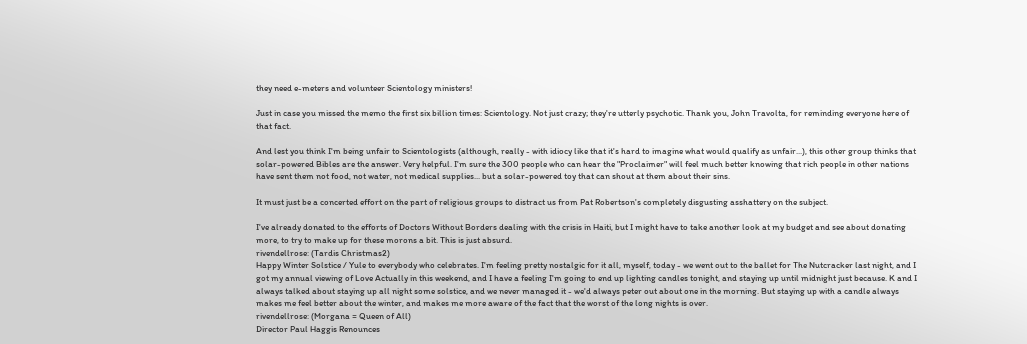they need e-meters and volunteer Scientology ministers!

Just in case you missed the memo the first six billion times: Scientology. Not just crazy; they're utterly psychotic. Thank you, John Travolta, for reminding everyone here of that fact.

And lest you think I'm being unfair to Scientologists (although, really - with idiocy like that it's hard to imagine what would qualify as unfair...), this other group thinks that solar-powered Bibles are the answer. Very helpful. I'm sure the 300 people who can hear the "Proclaimer" will feel much better knowing that rich people in other nations have sent them not food, not water, not medical supplies... but a solar-powered toy that can shout at them about their sins.

It must just be a concerted effort on the part of religious groups to distract us from Pat Robertson's completely disgusting asshattery on the subject.

I've already donated to the efforts of Doctors Without Borders dealing with the crisis in Haiti, but I might have to take another look at my budget and see about donating more, to try to make up for these morons a bit. This is just absurd.
rivendellrose: (Tardis Christmas2)
Happy Winter Solstice / Yule to everybody who celebrates. I'm feeling pretty nostalgic for it all, myself, today - we went out to the ballet for The Nutcracker last night, and I got my annual viewing of Love Actually in this weekend, and I have a feeling I'm going to end up lighting candles tonight, and staying up until midnight just because. K and I always talked about staying up all night some solstice, and we never managed it - we'd always peter out about one in the morning. But staying up with a candle always makes me feel better about the winter, and makes me more aware of the fact that the worst of the long nights is over.
rivendellrose: (Morgana = Queen of All)
Director Paul Haggis Renounces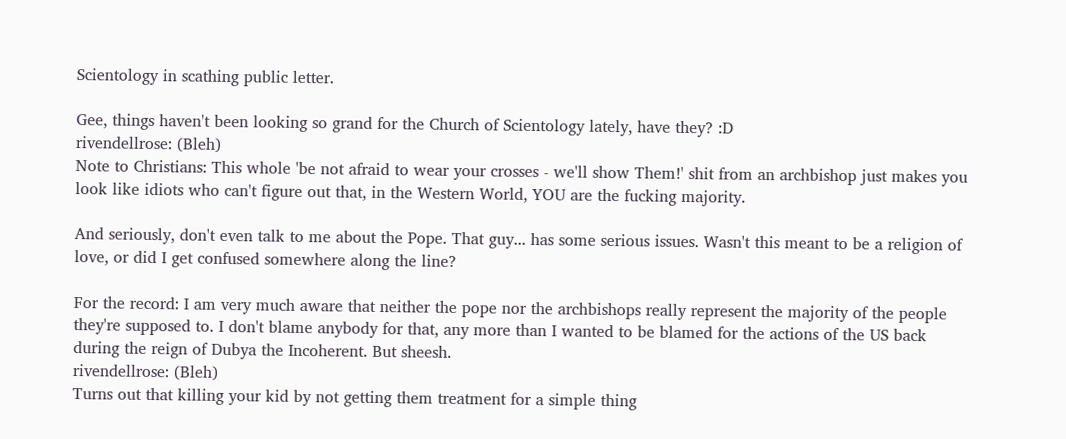Scientology in scathing public letter.

Gee, things haven't been looking so grand for the Church of Scientology lately, have they? :D
rivendellrose: (Bleh)
Note to Christians: This whole 'be not afraid to wear your crosses - we'll show Them!' shit from an archbishop just makes you look like idiots who can't figure out that, in the Western World, YOU are the fucking majority.

And seriously, don't even talk to me about the Pope. That guy... has some serious issues. Wasn't this meant to be a religion of love, or did I get confused somewhere along the line?

For the record: I am very much aware that neither the pope nor the archbishops really represent the majority of the people they're supposed to. I don't blame anybody for that, any more than I wanted to be blamed for the actions of the US back during the reign of Dubya the Incoherent. But sheesh.
rivendellrose: (Bleh)
Turns out that killing your kid by not getting them treatment for a simple thing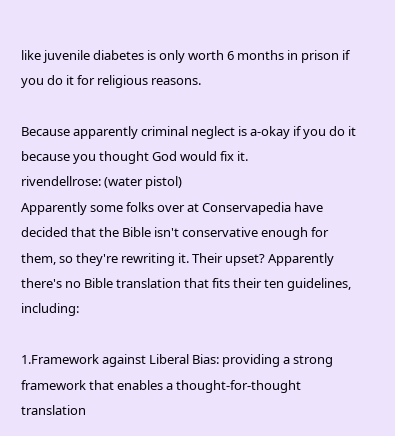like juvenile diabetes is only worth 6 months in prison if you do it for religious reasons.

Because apparently criminal neglect is a-okay if you do it because you thought God would fix it.
rivendellrose: (water pistol)
Apparently some folks over at Conservapedia have decided that the Bible isn't conservative enough for them, so they're rewriting it. Their upset? Apparently there's no Bible translation that fits their ten guidelines, including:

1.Framework against Liberal Bias: providing a strong framework that enables a thought-for-thought translation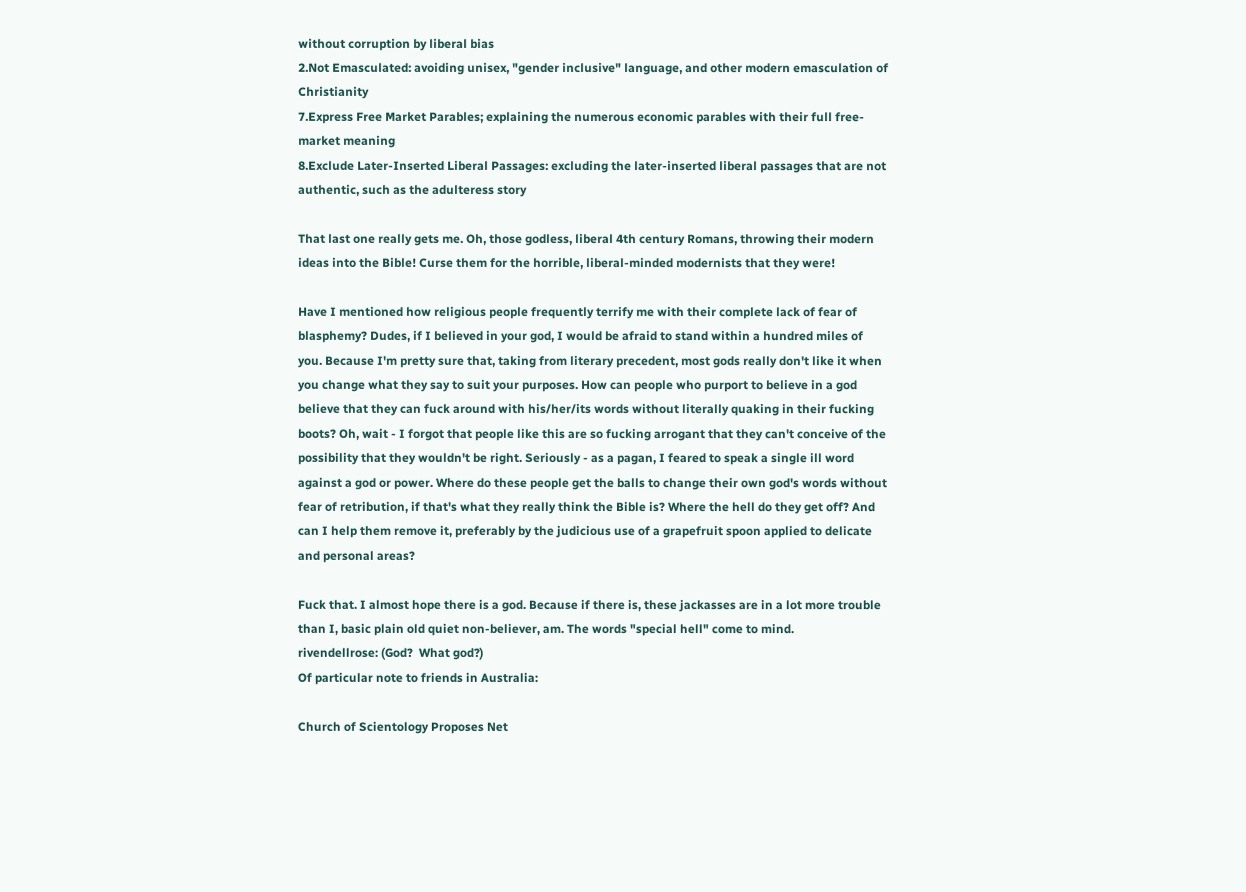without corruption by liberal bias
2.Not Emasculated: avoiding unisex, "gender inclusive" language, and other modern emasculation of Christianity
7.Express Free Market Parables; explaining the numerous economic parables with their full free-market meaning
8.Exclude Later-Inserted Liberal Passages: excluding the later-inserted liberal passages that are not authentic, such as the adulteress story

That last one really gets me. Oh, those godless, liberal 4th century Romans, throwing their modern ideas into the Bible! Curse them for the horrible, liberal-minded modernists that they were!

Have I mentioned how religious people frequently terrify me with their complete lack of fear of blasphemy? Dudes, if I believed in your god, I would be afraid to stand within a hundred miles of you. Because I'm pretty sure that, taking from literary precedent, most gods really don't like it when you change what they say to suit your purposes. How can people who purport to believe in a god believe that they can fuck around with his/her/its words without literally quaking in their fucking boots? Oh, wait - I forgot that people like this are so fucking arrogant that they can't conceive of the possibility that they wouldn't be right. Seriously - as a pagan, I feared to speak a single ill word against a god or power. Where do these people get the balls to change their own god's words without fear of retribution, if that's what they really think the Bible is? Where the hell do they get off? And can I help them remove it, preferably by the judicious use of a grapefruit spoon applied to delicate and personal areas?

Fuck that. I almost hope there is a god. Because if there is, these jackasses are in a lot more trouble than I, basic plain old quiet non-believer, am. The words "special hell" come to mind.
rivendellrose: (God?  What god?)
Of particular note to friends in Australia:

Church of Scientology Proposes Net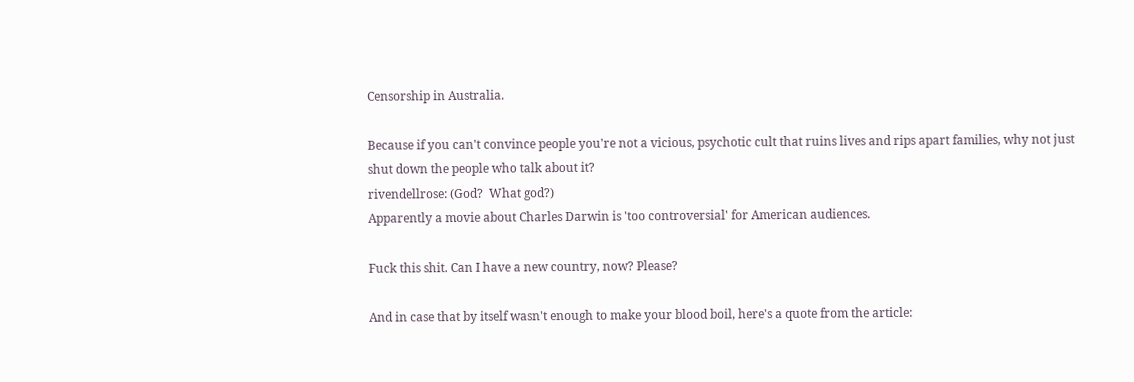Censorship in Australia.

Because if you can't convince people you're not a vicious, psychotic cult that ruins lives and rips apart families, why not just shut down the people who talk about it?
rivendellrose: (God?  What god?)
Apparently a movie about Charles Darwin is 'too controversial' for American audiences.

Fuck this shit. Can I have a new country, now? Please?

And in case that by itself wasn't enough to make your blood boil, here's a quote from the article: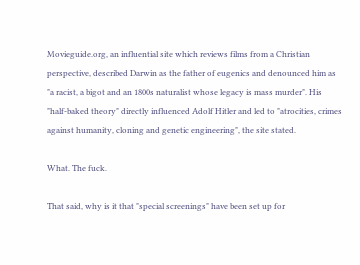Movieguide.org, an influential site which reviews films from a Christian perspective, described Darwin as the father of eugenics and denounced him as "a racist, a bigot and an 1800s naturalist whose legacy is mass murder". His "half-baked theory" directly influenced Adolf Hitler and led to "atrocities, crimes against humanity, cloning and genetic engineering", the site stated.

What. The fuck.

That said, why is it that "special screenings" have been set up for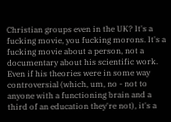Christian groups even in the UK? It's a fucking movie, you fucking morons. It's a fucking movie about a person, not a documentary about his scientific work. Even if his theories were in some way controversial (which, um, no - not to anyone with a functioning brain and a third of an education they're not), it's a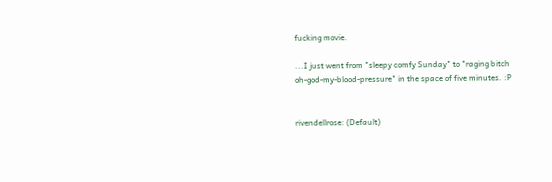fucking movie.

...I just went from "sleepy comfy Sunday" to "raging bitch oh-god-my-blood-pressure" in the space of five minutes. :P


rivendellrose: (Default)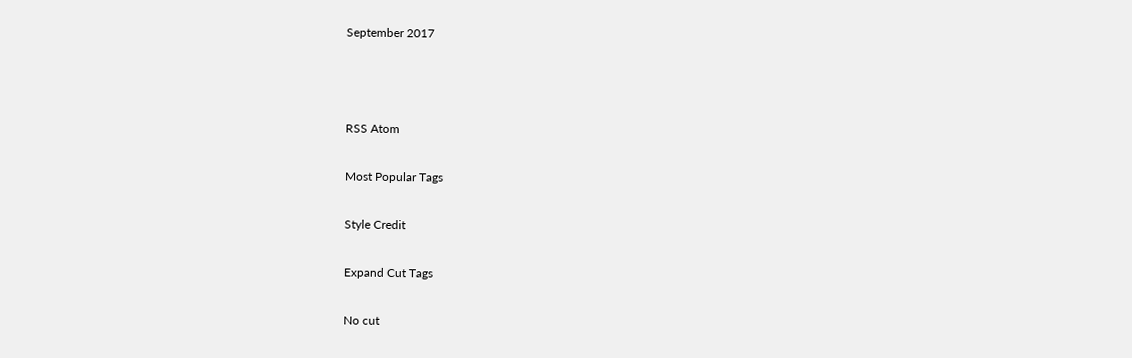September 2017



RSS Atom

Most Popular Tags

Style Credit

Expand Cut Tags

No cut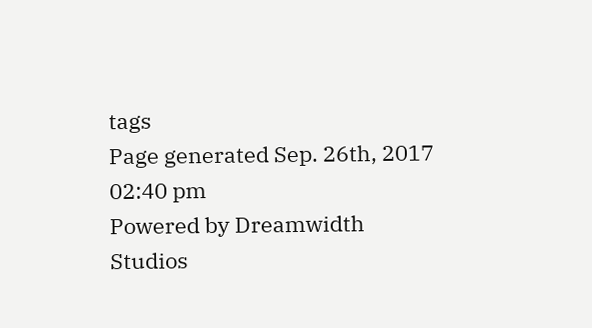tags
Page generated Sep. 26th, 2017 02:40 pm
Powered by Dreamwidth Studios